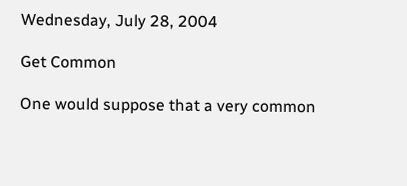Wednesday, July 28, 2004

Get Common

One would suppose that a very common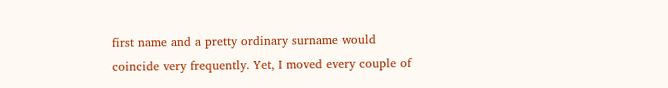first name and a pretty ordinary surname would coincide very frequently. Yet, I moved every couple of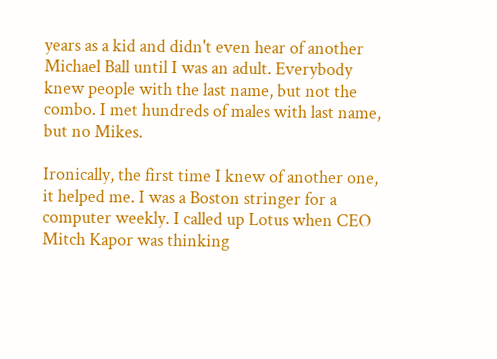years as a kid and didn't even hear of another Michael Ball until I was an adult. Everybody knew people with the last name, but not the combo. I met hundreds of males with last name, but no Mikes.

Ironically, the first time I knew of another one, it helped me. I was a Boston stringer for a computer weekly. I called up Lotus when CEO Mitch Kapor was thinking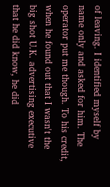of leaving. I identified myself by name only and asked for him. The operator put me though. To his credit, when he found out that I wasn't the big shot U.K. advertising executive that he did know, he did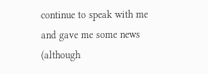continue to speak with me and gave me some news (although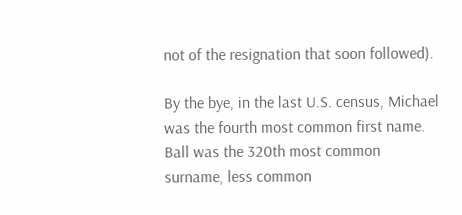not of the resignation that soon followed).

By the bye, in the last U.S. census, Michael was the fourth most common first name. Ball was the 320th most common surname, less common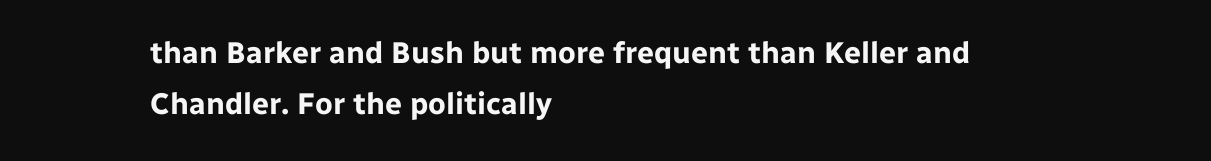than Barker and Bush but more frequent than Keller and Chandler. For the politically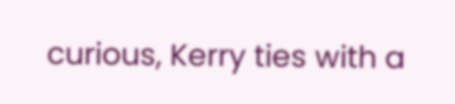curious, Kerry ties with a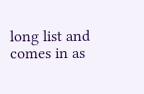long list and comes in as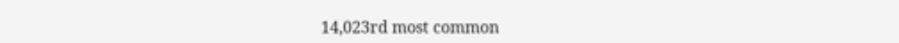14,023rd most common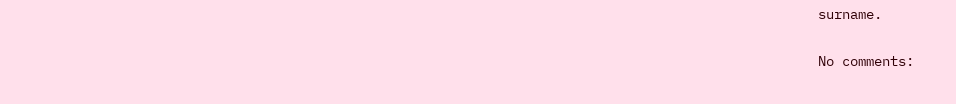surname.

No comments: